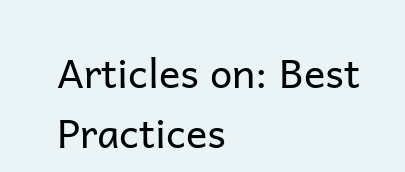Articles on: Best Practices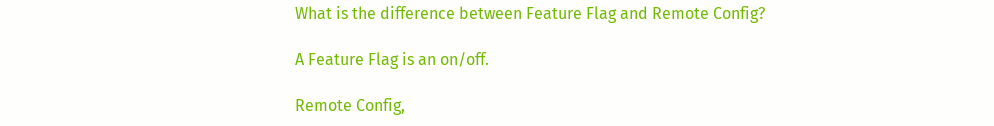What is the difference between Feature Flag and Remote Config?

A Feature Flag is an on/off.

Remote Config,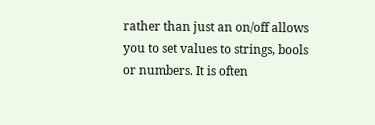rather than just an on/off allows you to set values to strings, bools or numbers. It is often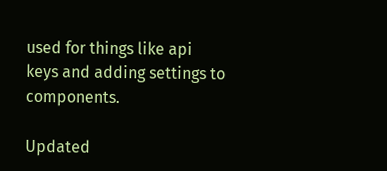used for things like api keys and adding settings to components.

Updated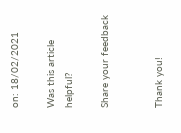on: 18/02/2021

Was this article helpful?

Share your feedback


Thank you!